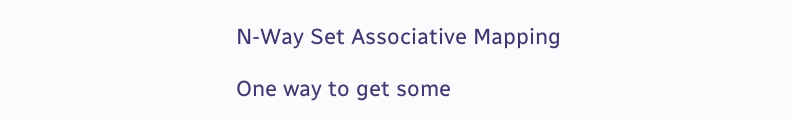N-Way Set Associative Mapping

One way to get some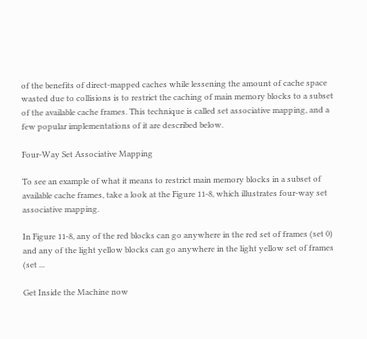of the benefits of direct-mapped caches while lessening the amount of cache space wasted due to collisions is to restrict the caching of main memory blocks to a subset of the available cache frames. This technique is called set associative mapping, and a few popular implementations of it are described below.

Four-Way Set Associative Mapping

To see an example of what it means to restrict main memory blocks in a subset of available cache frames, take a look at the Figure 11-8, which illustrates four-way set associative mapping.

In Figure 11-8, any of the red blocks can go anywhere in the red set of frames (set 0) and any of the light yellow blocks can go anywhere in the light yellow set of frames (set ...

Get Inside the Machine now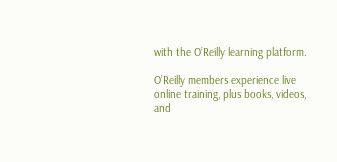with the O’Reilly learning platform.

O’Reilly members experience live online training, plus books, videos, and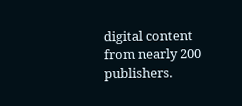digital content from nearly 200 publishers.